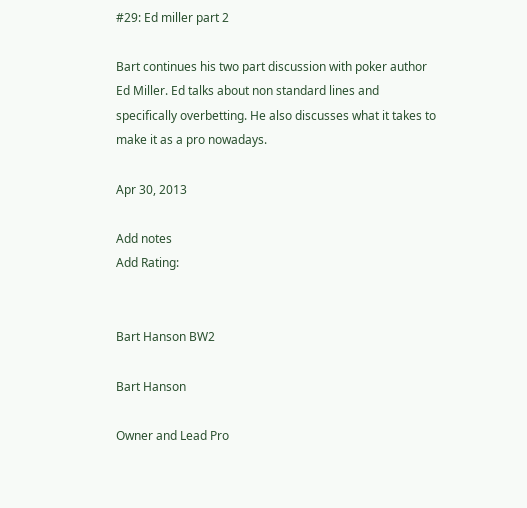#29: Ed miller part 2

Bart continues his two part discussion with poker author Ed Miller. Ed talks about non standard lines and specifically overbetting. He also discusses what it takes to make it as a pro nowadays.

Apr 30, 2013

Add notes
Add Rating:


Bart Hanson BW2

Bart Hanson

Owner and Lead Pro